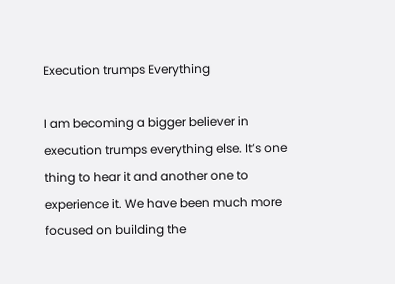Execution trumps Everything

I am becoming a bigger believer in execution trumps everything else. It’s one thing to hear it and another one to experience it. We have been much more focused on building the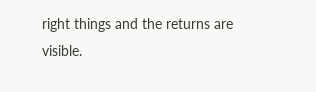right things and the returns are visible.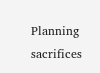Planning sacrifices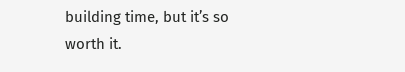building time, but it’s so worth it.